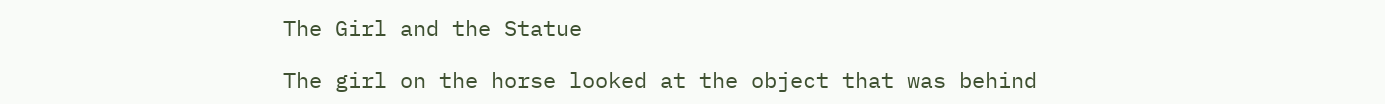The Girl and the Statue

The girl on the horse looked at the object that was behind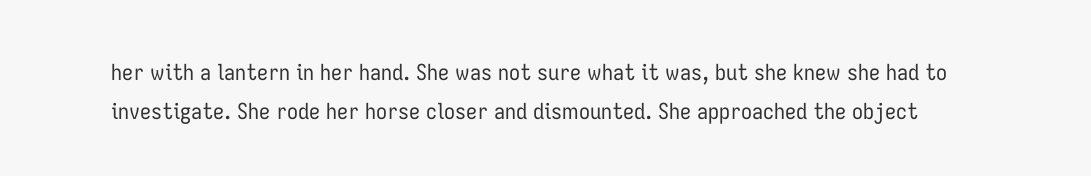her with a lantern in her hand. She was not sure what it was, but she knew she had to investigate. She rode her horse closer and dismounted. She approached the object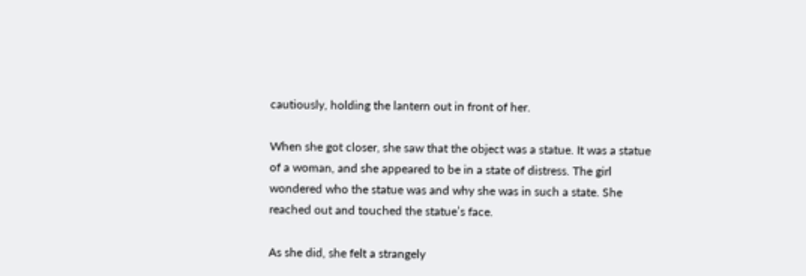cautiously, holding the lantern out in front of her.

When she got closer, she saw that the object was a statue. It was a statue of a woman, and she appeared to be in a state of distress. The girl wondered who the statue was and why she was in such a state. She reached out and touched the statue’s face.

As she did, she felt a strangely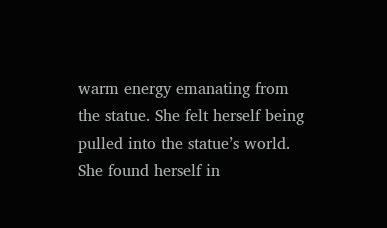warm energy emanating from the statue. She felt herself being pulled into the statue’s world. She found herself in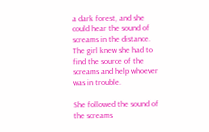a dark forest, and she could hear the sound of screams in the distance. The girl knew she had to find the source of the screams and help whoever was in trouble.

She followed the sound of the screams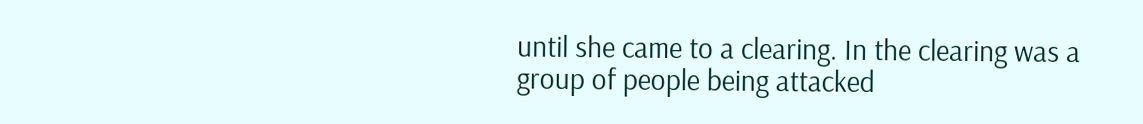until she came to a clearing. In the clearing was a group of people being attacked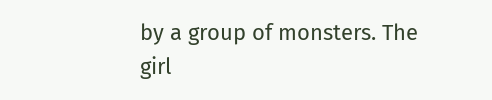by a group of monsters. The girl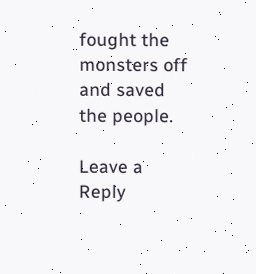fought the monsters off and saved the people.

Leave a Reply